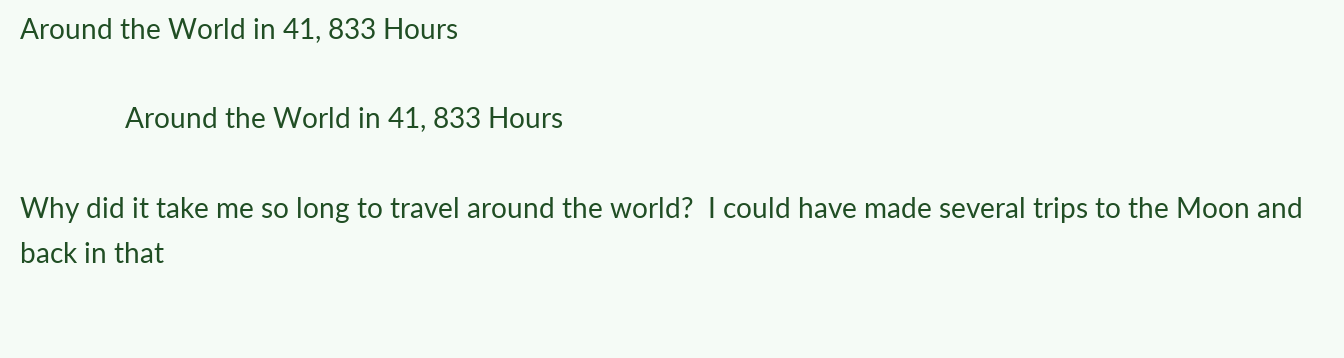Around the World in 41, 833 Hours

               Around the World in 41, 833 Hours

Why did it take me so long to travel around the world?  I could have made several trips to the Moon and back in that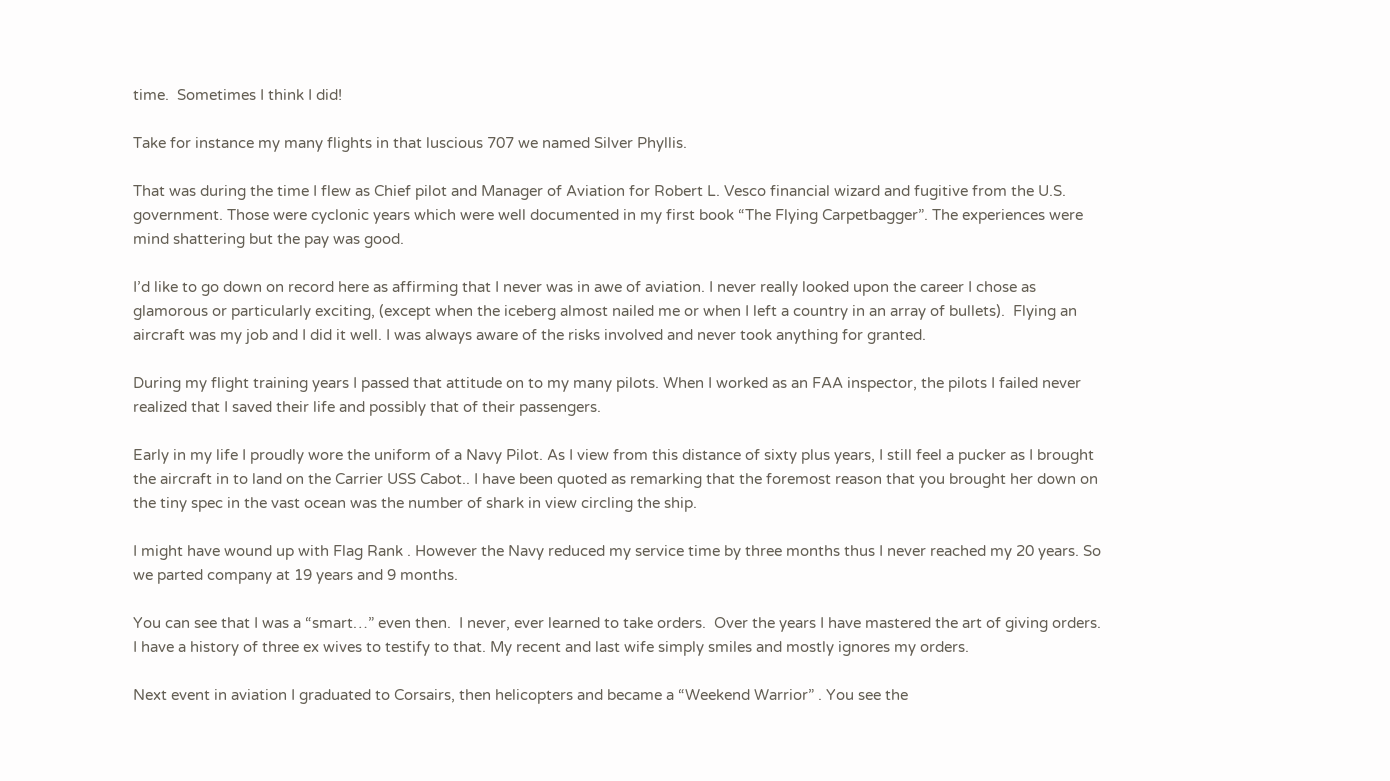time.  Sometimes I think I did!

Take for instance my many flights in that luscious 707 we named Silver Phyllis.

That was during the time I flew as Chief pilot and Manager of Aviation for Robert L. Vesco financial wizard and fugitive from the U.S. government. Those were cyclonic years which were well documented in my first book “The Flying Carpetbagger”. The experiences were mind shattering but the pay was good.

I’d like to go down on record here as affirming that I never was in awe of aviation. I never really looked upon the career I chose as glamorous or particularly exciting, (except when the iceberg almost nailed me or when I left a country in an array of bullets).  Flying an aircraft was my job and I did it well. I was always aware of the risks involved and never took anything for granted.

During my flight training years I passed that attitude on to my many pilots. When I worked as an FAA inspector, the pilots I failed never realized that I saved their life and possibly that of their passengers.

Early in my life I proudly wore the uniform of a Navy Pilot. As I view from this distance of sixty plus years, I still feel a pucker as I brought the aircraft in to land on the Carrier USS Cabot.. I have been quoted as remarking that the foremost reason that you brought her down on the tiny spec in the vast ocean was the number of shark in view circling the ship.

I might have wound up with Flag Rank . However the Navy reduced my service time by three months thus I never reached my 20 years. So we parted company at 19 years and 9 months.

You can see that I was a “smart…” even then.  I never, ever learned to take orders.  Over the years I have mastered the art of giving orders. I have a history of three ex wives to testify to that. My recent and last wife simply smiles and mostly ignores my orders.

Next event in aviation I graduated to Corsairs, then helicopters and became a “Weekend Warrior” . You see the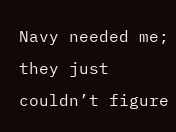Navy needed me; they just couldn’t figure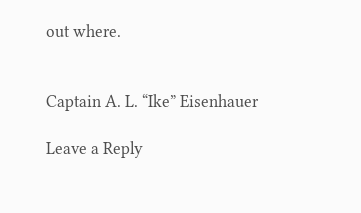out where.


Captain A. L. “Ike” Eisenhauer

Leave a Reply